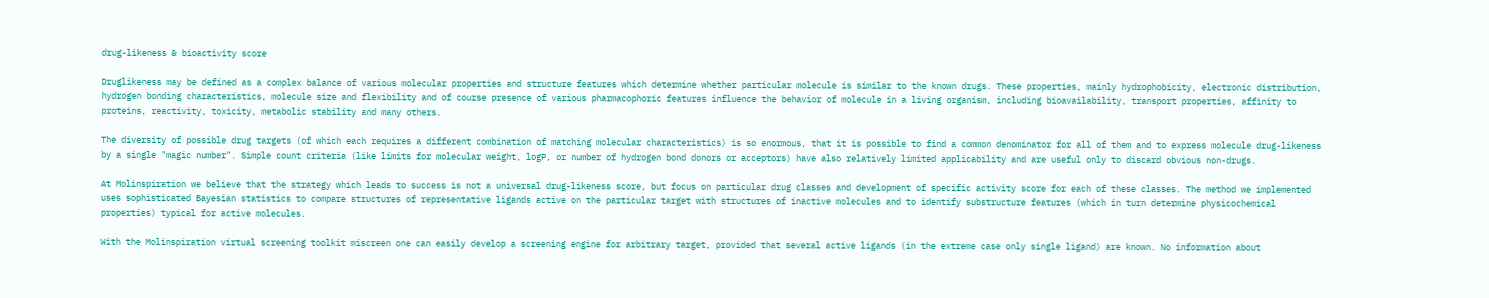drug-likeness & bioactivity score

Druglikeness may be defined as a complex balance of various molecular properties and structure features which determine whether particular molecule is similar to the known drugs. These properties, mainly hydrophobicity, electronic distribution, hydrogen bonding characteristics, molecule size and flexibility and of course presence of various pharmacophoric features influence the behavior of molecule in a living organism, including bioavailability, transport properties, affinity to proteins, reactivity, toxicity, metabolic stability and many others.

The diversity of possible drug targets (of which each requires a different combination of matching molecular characteristics) is so enormous, that it is possible to find a common denominator for all of them and to express molecule drug-likeness by a single "magic number". Simple count criteria (like limits for molecular weight, logP, or number of hydrogen bond donors or acceptors) have also relatively limited applicability and are useful only to discard obvious non-drugs.

At Molinspiration we believe that the strategy which leads to success is not a universal drug-likeness score, but focus on particular drug classes and development of specific activity score for each of these classes. The method we implemented uses sophisticated Bayesian statistics to compare structures of representative ligands active on the particular target with structures of inactive molecules and to identify substructure features (which in turn determine physicochemical properties) typical for active molecules.

With the Molinspiration virtual screening toolkit miscreen one can easily develop a screening engine for arbitrary target, provided that several active ligands (in the extreme case only single ligand) are known. No information about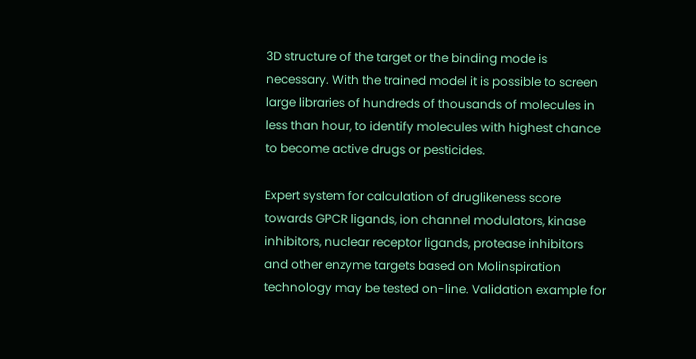3D structure of the target or the binding mode is necessary. With the trained model it is possible to screen large libraries of hundreds of thousands of molecules in less than hour, to identify molecules with highest chance to become active drugs or pesticides.

Expert system for calculation of druglikeness score towards GPCR ligands, ion channel modulators, kinase inhibitors, nuclear receptor ligands, protease inhibitors and other enzyme targets based on Molinspiration technology may be tested on-line. Validation example for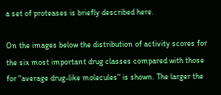a set of proteases is briefly described here.

On the images below the distribution of activity scores for the six most important drug classes compared with those for "average drug-like molecules" is shown. The larger the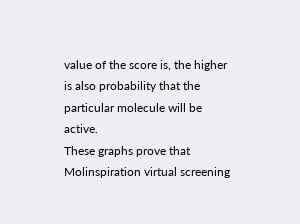value of the score is, the higher is also probability that the particular molecule will be active.
These graphs prove that Molinspiration virtual screening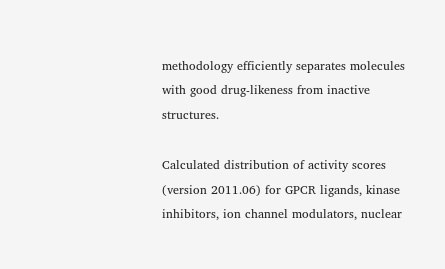methodology efficiently separates molecules with good drug-likeness from inactive structures.

Calculated distribution of activity scores (version 2011.06) for GPCR ligands, kinase inhibitors, ion channel modulators, nuclear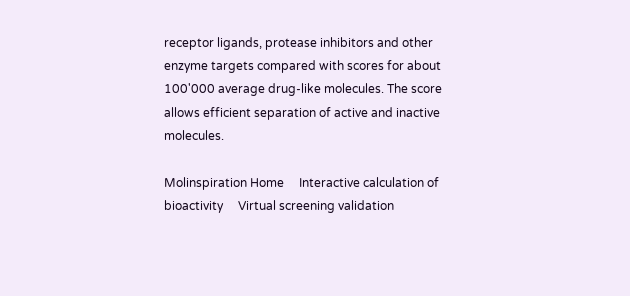receptor ligands, protease inhibitors and other enzyme targets compared with scores for about 100'000 average drug-like molecules. The score allows efficient separation of active and inactive molecules.

Molinspiration Home     Interactive calculation of bioactivity     Virtual screening validation